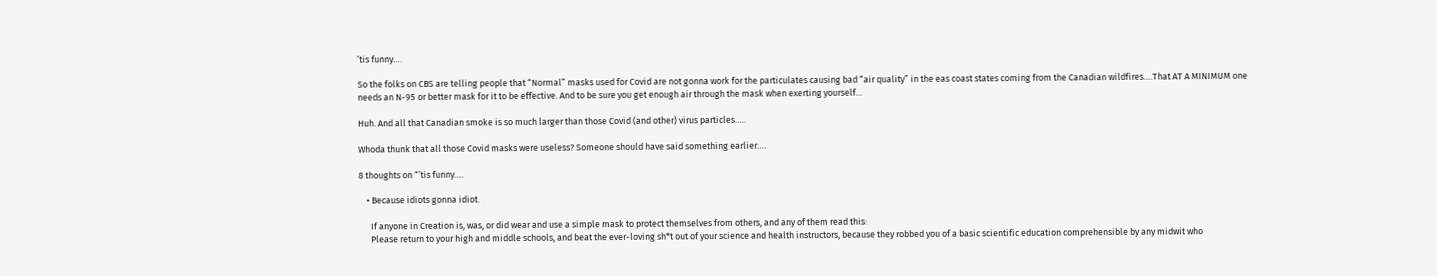’tis funny….

So the folks on CBS are telling people that “Normal” masks used for Covid are not gonna work for the particulates causing bad “air quality” in the eas coast states coming from the Canadian wildfires….That AT A MINIMUM one needs an N-95 or better mask for it to be effective. And to be sure you get enough air through the mask when exerting yourself…

Huh. And all that Canadian smoke is so much larger than those Covid (and other) virus particles…..

Whoda thunk that all those Covid masks were useless? Someone should have said something earlier….

8 thoughts on “’tis funny….

    • Because idiots gonna idiot.

      If anyone in Creation is, was, or did wear and use a simple mask to protect themselves from others, and any of them read this:
      Please return to your high and middle schools, and beat the ever-loving sh*t out of your science and health instructors, because they robbed you of a basic scientific education comprehensible by any midwit who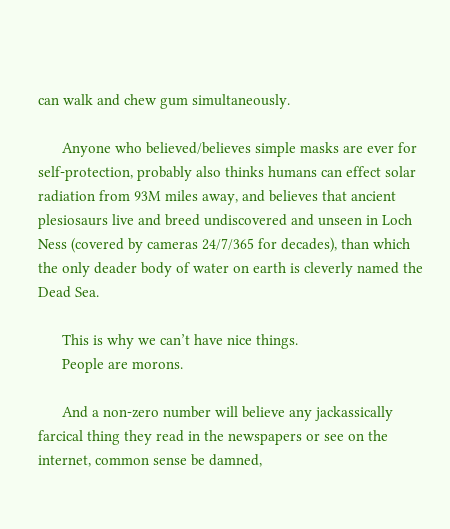can walk and chew gum simultaneously.

      Anyone who believed/believes simple masks are ever for self-protection, probably also thinks humans can effect solar radiation from 93M miles away, and believes that ancient plesiosaurs live and breed undiscovered and unseen in Loch Ness (covered by cameras 24/7/365 for decades), than which the only deader body of water on earth is cleverly named the Dead Sea.

      This is why we can’t have nice things.
      People are morons.

      And a non-zero number will believe any jackassically farcical thing they read in the newspapers or see on the internet, common sense be damned,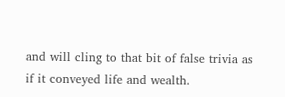and will cling to that bit of false trivia as if it conveyed life and wealth.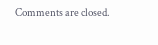Comments are closed.